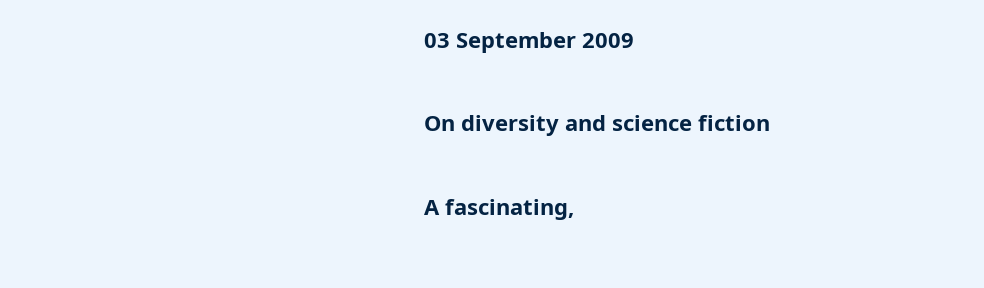03 September 2009

On diversity and science fiction

A fascinating,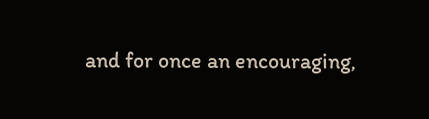and for once an encouraging,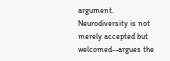argument. Neurodiversity is not merely accepted but welcomed--argues the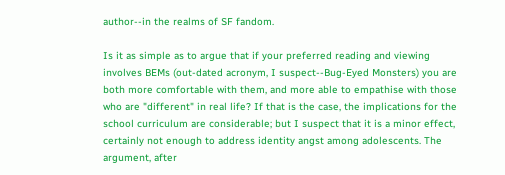author--in the realms of SF fandom.

Is it as simple as to argue that if your preferred reading and viewing involves BEMs (out-dated acronym, I suspect--Bug-Eyed Monsters) you are both more comfortable with them, and more able to empathise with those who are "different" in real life? If that is the case, the implications for the school curriculum are considerable; but I suspect that it is a minor effect, certainly not enough to address identity angst among adolescents. The argument, after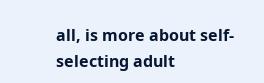all, is more about self-selecting adult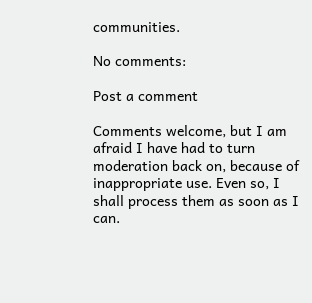communities.

No comments:

Post a comment

Comments welcome, but I am afraid I have had to turn moderation back on, because of inappropriate use. Even so, I shall process them as soon as I can.